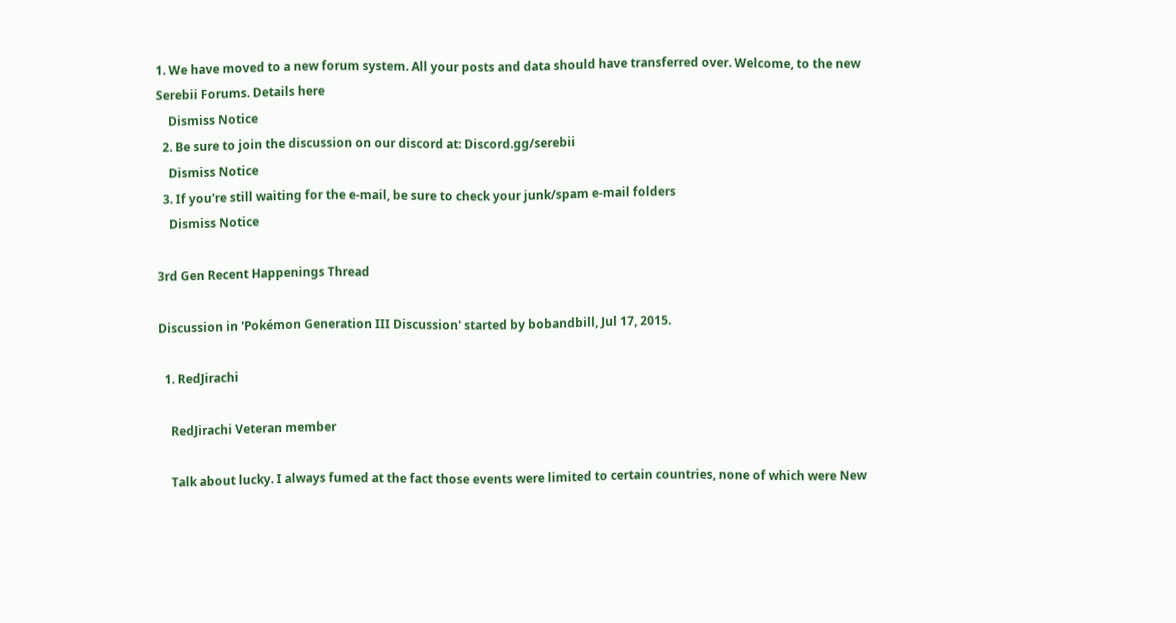1. We have moved to a new forum system. All your posts and data should have transferred over. Welcome, to the new Serebii Forums. Details here
    Dismiss Notice
  2. Be sure to join the discussion on our discord at: Discord.gg/serebii
    Dismiss Notice
  3. If you're still waiting for the e-mail, be sure to check your junk/spam e-mail folders
    Dismiss Notice

3rd Gen Recent Happenings Thread

Discussion in 'Pokémon Generation III Discussion' started by bobandbill, Jul 17, 2015.

  1. RedJirachi

    RedJirachi Veteran member

    Talk about lucky. I always fumed at the fact those events were limited to certain countries, none of which were New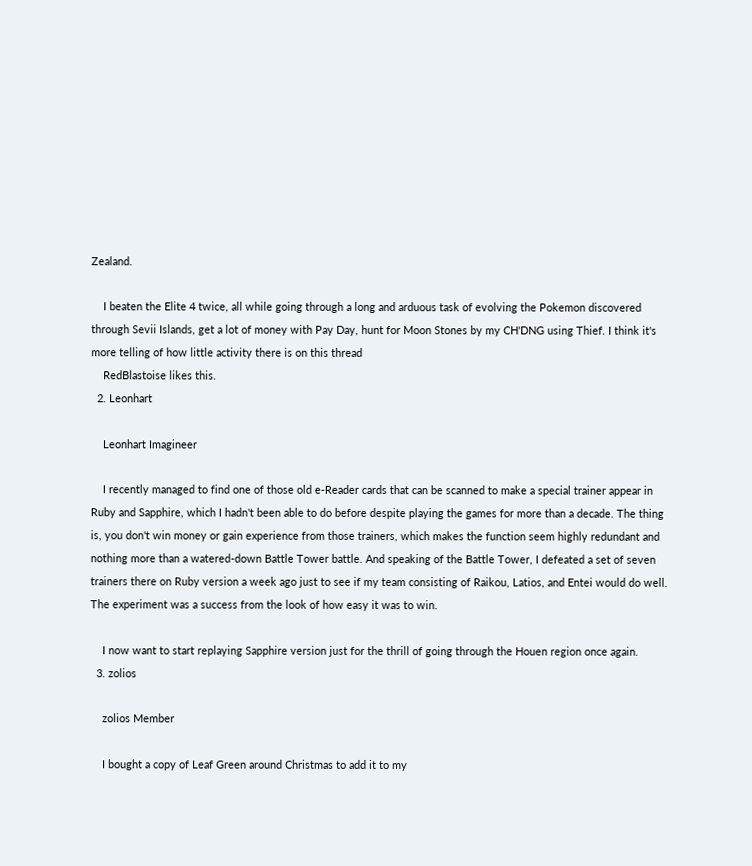Zealand.

    I beaten the Elite 4 twice, all while going through a long and arduous task of evolving the Pokemon discovered through Sevii Islands, get a lot of money with Pay Day, hunt for Moon Stones by my CH'DNG using Thief. I think it's more telling of how little activity there is on this thread
    RedBlastoise likes this.
  2. Leonhart

    Leonhart Imagineer

    I recently managed to find one of those old e-Reader cards that can be scanned to make a special trainer appear in Ruby and Sapphire, which I hadn't been able to do before despite playing the games for more than a decade. The thing is, you don't win money or gain experience from those trainers, which makes the function seem highly redundant and nothing more than a watered-down Battle Tower battle. And speaking of the Battle Tower, I defeated a set of seven trainers there on Ruby version a week ago just to see if my team consisting of Raikou, Latios, and Entei would do well. The experiment was a success from the look of how easy it was to win.

    I now want to start replaying Sapphire version just for the thrill of going through the Houen region once again.
  3. zolios

    zolios Member

    I bought a copy of Leaf Green around Christmas to add it to my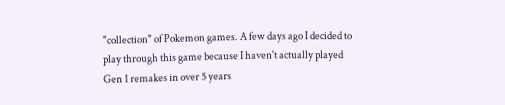"collection" of Pokemon games. A few days ago I decided to play through this game because I haven't actually played Gen 1 remakes in over 5 years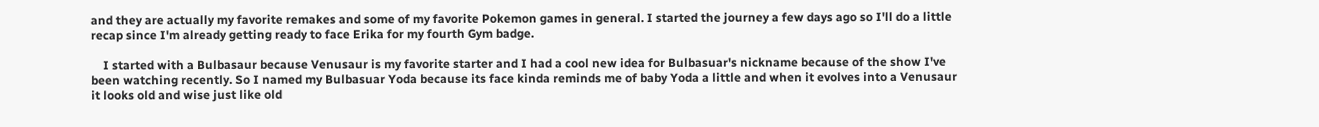and they are actually my favorite remakes and some of my favorite Pokemon games in general. I started the journey a few days ago so I'll do a little recap since I'm already getting ready to face Erika for my fourth Gym badge.

    I started with a Bulbasaur because Venusaur is my favorite starter and I had a cool new idea for Bulbasuar's nickname because of the show I've been watching recently. So I named my Bulbasuar Yoda because its face kinda reminds me of baby Yoda a little and when it evolves into a Venusaur it looks old and wise just like old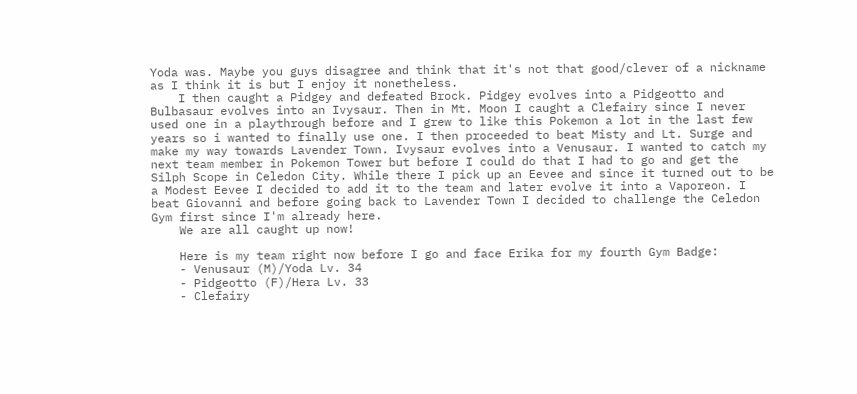Yoda was. Maybe you guys disagree and think that it's not that good/clever of a nickname as I think it is but I enjoy it nonetheless.
    I then caught a Pidgey and defeated Brock. Pidgey evolves into a Pidgeotto and Bulbasaur evolves into an Ivysaur. Then in Mt. Moon I caught a Clefairy since I never used one in a playthrough before and I grew to like this Pokemon a lot in the last few years so i wanted to finally use one. I then proceeded to beat Misty and Lt. Surge and make my way towards Lavender Town. Ivysaur evolves into a Venusaur. I wanted to catch my next team member in Pokemon Tower but before I could do that I had to go and get the Silph Scope in Celedon City. While there I pick up an Eevee and since it turned out to be a Modest Eevee I decided to add it to the team and later evolve it into a Vaporeon. I beat Giovanni and before going back to Lavender Town I decided to challenge the Celedon Gym first since I'm already here.
    We are all caught up now!

    Here is my team right now before I go and face Erika for my fourth Gym Badge:
    - Venusaur (M)/Yoda Lv. 34
    - Pidgeotto (F)/Hera Lv. 33
    - Clefairy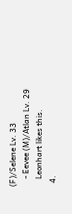(F)/Selene Lv. 33
    - Eevee (M)/Atlan Lv. 29
    Leonhart likes this.
  4.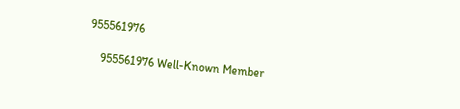955561976

    955561976 Well-Known Member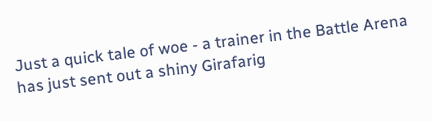Just a quick tale of woe - a trainer in the Battle Arena has just sent out a shiny Girafarig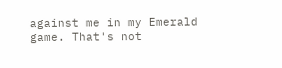against me in my Emerald game. That's not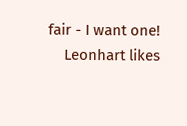fair - I want one!
    Leonhart likes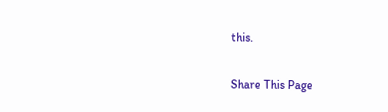this.

Share This Page